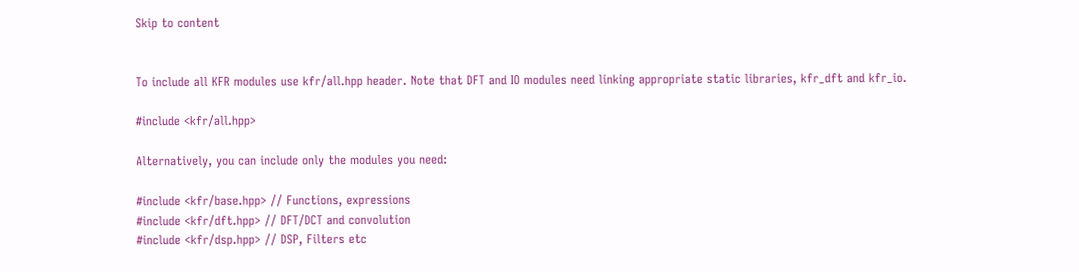Skip to content


To include all KFR modules use kfr/all.hpp header. Note that DFT and IO modules need linking appropriate static libraries, kfr_dft and kfr_io.

#include <kfr/all.hpp>

Alternatively, you can include only the modules you need:

#include <kfr/base.hpp> // Functions, expressions
#include <kfr/dft.hpp> // DFT/DCT and convolution
#include <kfr/dsp.hpp> // DSP, Filters etc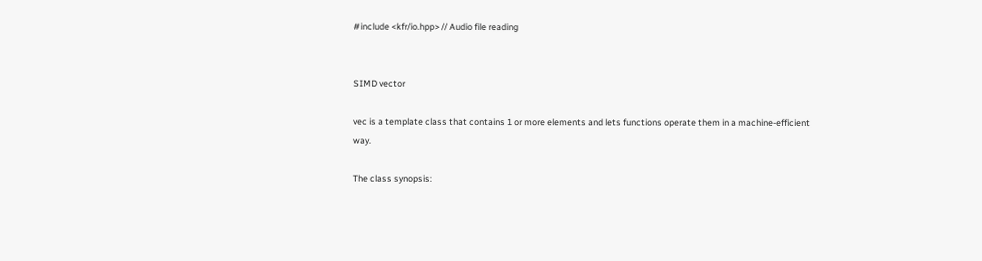#include <kfr/io.hpp> // Audio file reading


SIMD vector

vec is a template class that contains 1 or more elements and lets functions operate them in a machine-efficient way.

The class synopsis: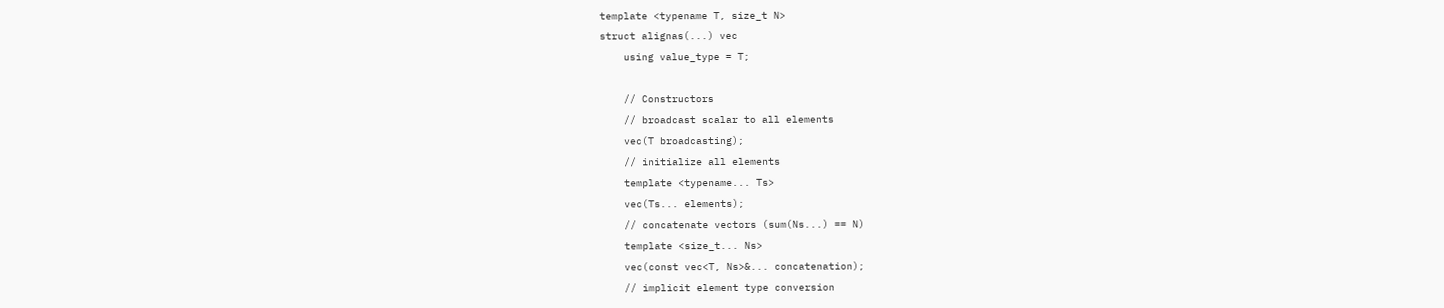template <typename T, size_t N>
struct alignas(...) vec
    using value_type = T;

    // Constructors
    // broadcast scalar to all elements
    vec(T broadcasting);
    // initialize all elements
    template <typename... Ts>
    vec(Ts... elements);
    // concatenate vectors (sum(Ns...) == N)
    template <size_t... Ns>
    vec(const vec<T, Ns>&... concatenation);
    // implicit element type conversion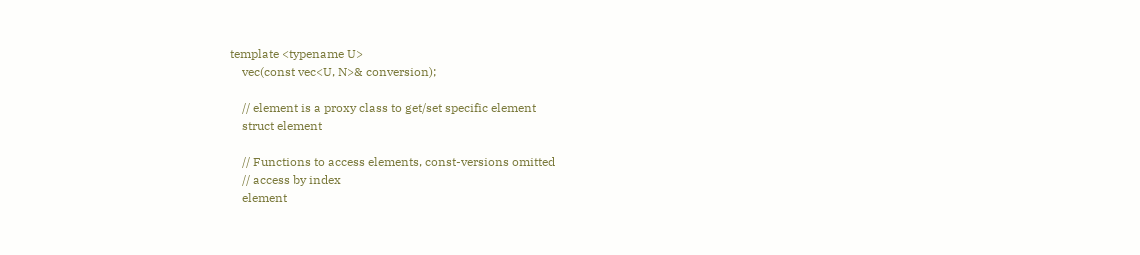template <typename U>
    vec(const vec<U, N>& conversion);

    // element is a proxy class to get/set specific element
    struct element

    // Functions to access elements, const-versions omitted
    // access by index
    element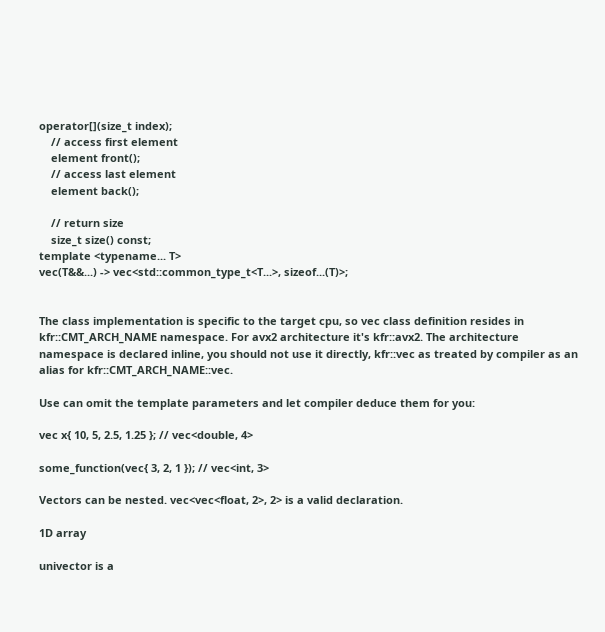operator[](size_t index);
    // access first element
    element front();
    // access last element
    element back();

    // return size
    size_t size() const;
template <typename... T>
vec(T&&...) -> vec<std::common_type_t<T...>, sizeof...(T)>;


The class implementation is specific to the target cpu, so vec class definition resides in kfr::CMT_ARCH_NAME namespace. For avx2 architecture it's kfr::avx2. The architecture namespace is declared inline, you should not use it directly, kfr::vec as treated by compiler as an alias for kfr::CMT_ARCH_NAME::vec.

Use can omit the template parameters and let compiler deduce them for you:

vec x{ 10, 5, 2.5, 1.25 }; // vec<double, 4>

some_function(vec{ 3, 2, 1 }); // vec<int, 3>

Vectors can be nested. vec<vec<float, 2>, 2> is a valid declaration.

1D array

univector is a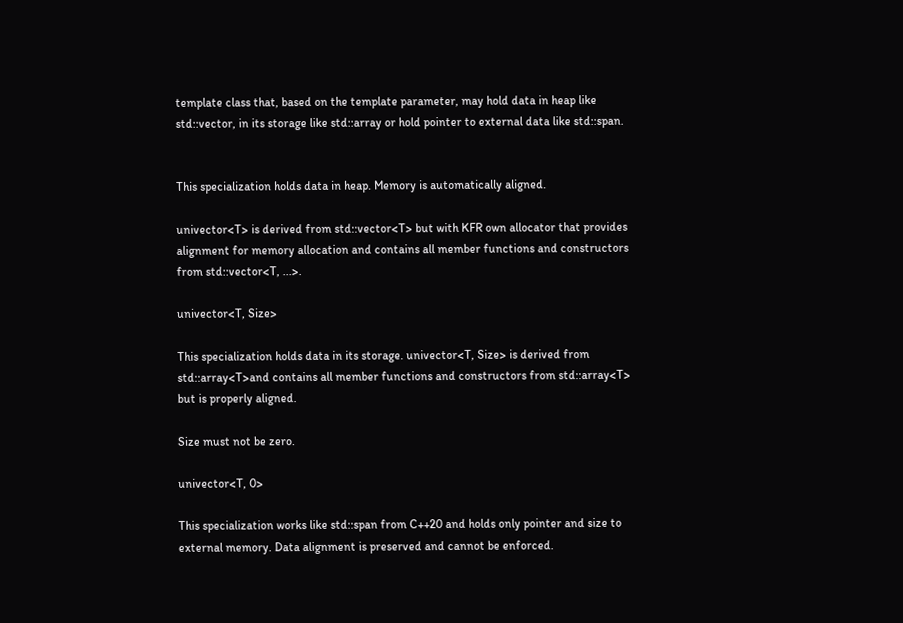template class that, based on the template parameter, may hold data in heap like std::vector, in its storage like std::array or hold pointer to external data like std::span.


This specialization holds data in heap. Memory is automatically aligned.

univector<T> is derived from std::vector<T> but with KFR own allocator that provides alignment for memory allocation and contains all member functions and constructors from std::vector<T, ...>.

univector<T, Size>

This specialization holds data in its storage. univector<T, Size> is derived from std::array<T>and contains all member functions and constructors from std::array<T> but is properly aligned.

Size must not be zero.

univector<T, 0>

This specialization works like std::span from C++20 and holds only pointer and size to external memory. Data alignment is preserved and cannot be enforced.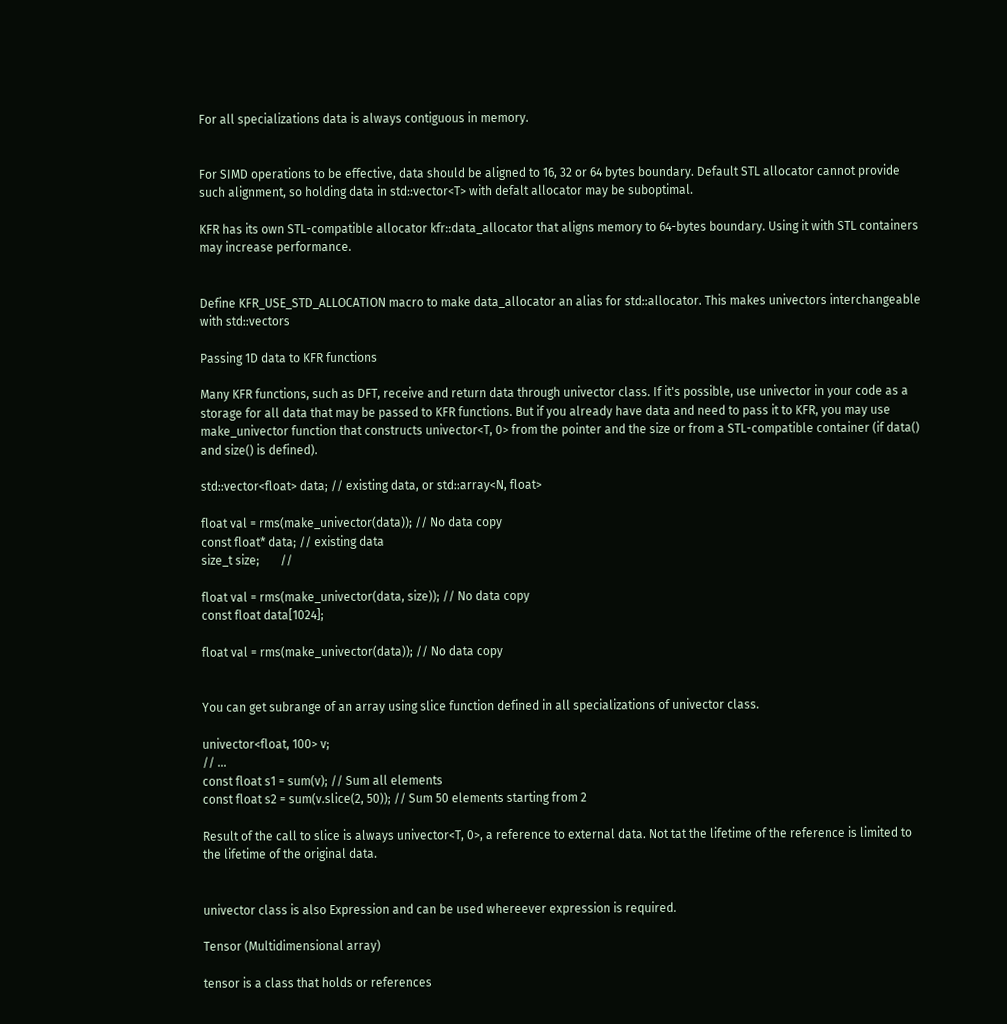For all specializations data is always contiguous in memory.


For SIMD operations to be effective, data should be aligned to 16, 32 or 64 bytes boundary. Default STL allocator cannot provide such alignment, so holding data in std::vector<T> with defalt allocator may be suboptimal.

KFR has its own STL-compatible allocator kfr::data_allocator that aligns memory to 64-bytes boundary. Using it with STL containers may increase performance.


Define KFR_USE_STD_ALLOCATION macro to make data_allocator an alias for std::allocator. This makes univectors interchangeable with std::vectors

Passing 1D data to KFR functions

Many KFR functions, such as DFT, receive and return data through univector class. If it's possible, use univector in your code as a storage for all data that may be passed to KFR functions. But if you already have data and need to pass it to KFR, you may use make_univector function that constructs univector<T, 0> from the pointer and the size or from a STL-compatible container (if data() and size() is defined).

std::vector<float> data; // existing data, or std::array<N, float>

float val = rms(make_univector(data)); // No data copy
const float* data; // existing data
size_t size;       //

float val = rms(make_univector(data, size)); // No data copy
const float data[1024];

float val = rms(make_univector(data)); // No data copy


You can get subrange of an array using slice function defined in all specializations of univector class.

univector<float, 100> v;
// ...
const float s1 = sum(v); // Sum all elements
const float s2 = sum(v.slice(2, 50)); // Sum 50 elements starting from 2

Result of the call to slice is always univector<T, 0>, a reference to external data. Not tat the lifetime of the reference is limited to the lifetime of the original data.


univector class is also Expression and can be used whereever expression is required.

Tensor (Multidimensional array)

tensor is a class that holds or references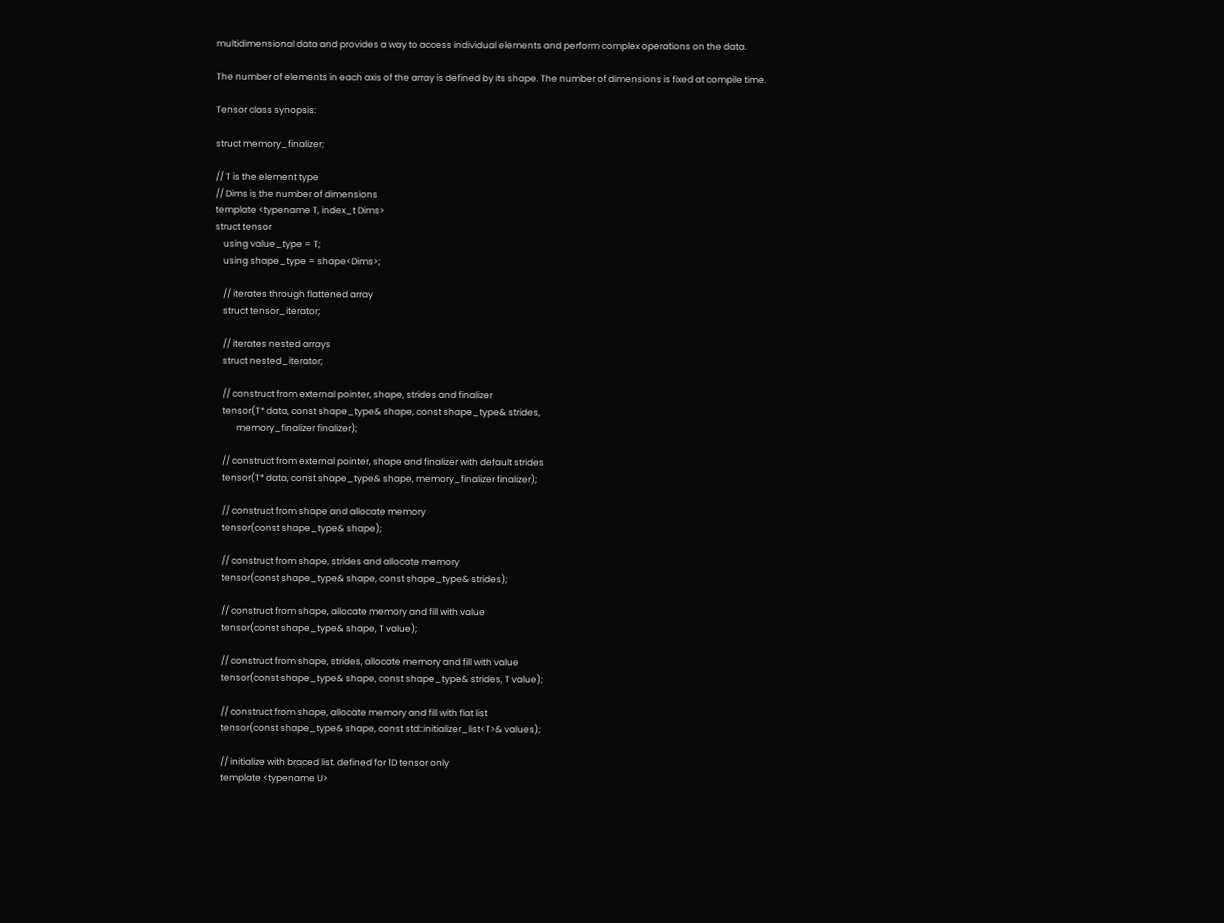multidimensional data and provides a way to access individual elements and perform complex operations on the data.

The number of elements in each axis of the array is defined by its shape. The number of dimensions is fixed at compile time.

Tensor class synopsis:

struct memory_finalizer;

// T is the element type
// Dims is the number of dimensions
template <typename T, index_t Dims>
struct tensor
    using value_type = T;
    using shape_type = shape<Dims>;

    // iterates through flattened array
    struct tensor_iterator;

    // iterates nested arrays
    struct nested_iterator;

    // construct from external pointer, shape, strides and finalizer
    tensor(T* data, const shape_type& shape, const shape_type& strides,
           memory_finalizer finalizer);

    // construct from external pointer, shape and finalizer with default strides
    tensor(T* data, const shape_type& shape, memory_finalizer finalizer);

    // construct from shape and allocate memory
    tensor(const shape_type& shape);

    // construct from shape, strides and allocate memory
    tensor(const shape_type& shape, const shape_type& strides);

    // construct from shape, allocate memory and fill with value
    tensor(const shape_type& shape, T value);

    // construct from shape, strides, allocate memory and fill with value
    tensor(const shape_type& shape, const shape_type& strides, T value);

    // construct from shape, allocate memory and fill with flat list
    tensor(const shape_type& shape, const std::initializer_list<T>& values);

    // initialize with braced list. defined for 1D tensor only
    template <typename U>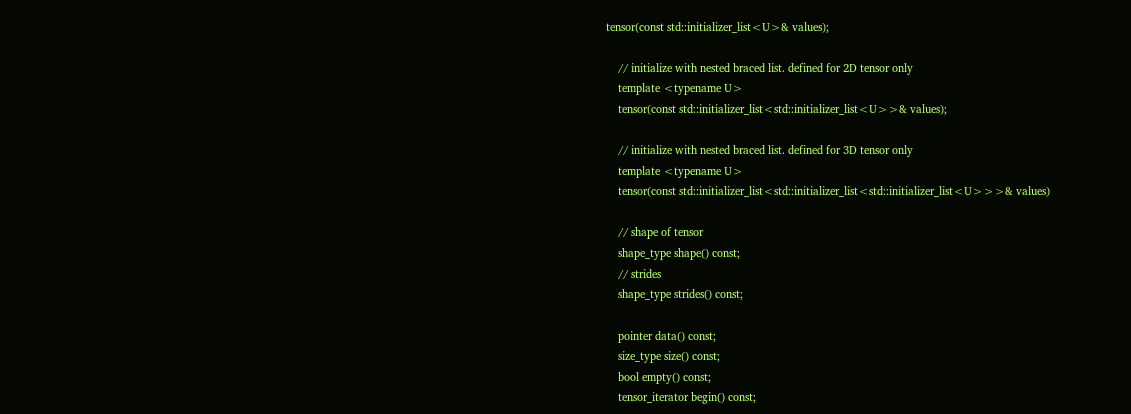tensor(const std::initializer_list<U>& values);

    // initialize with nested braced list. defined for 2D tensor only
    template <typename U>
    tensor(const std::initializer_list<std::initializer_list<U>>& values);

    // initialize with nested braced list. defined for 3D tensor only
    template <typename U>
    tensor(const std::initializer_list<std::initializer_list<std::initializer_list<U>>>& values)

    // shape of tensor
    shape_type shape() const;
    // strides
    shape_type strides() const;

    pointer data() const;
    size_type size() const;
    bool empty() const;
    tensor_iterator begin() const;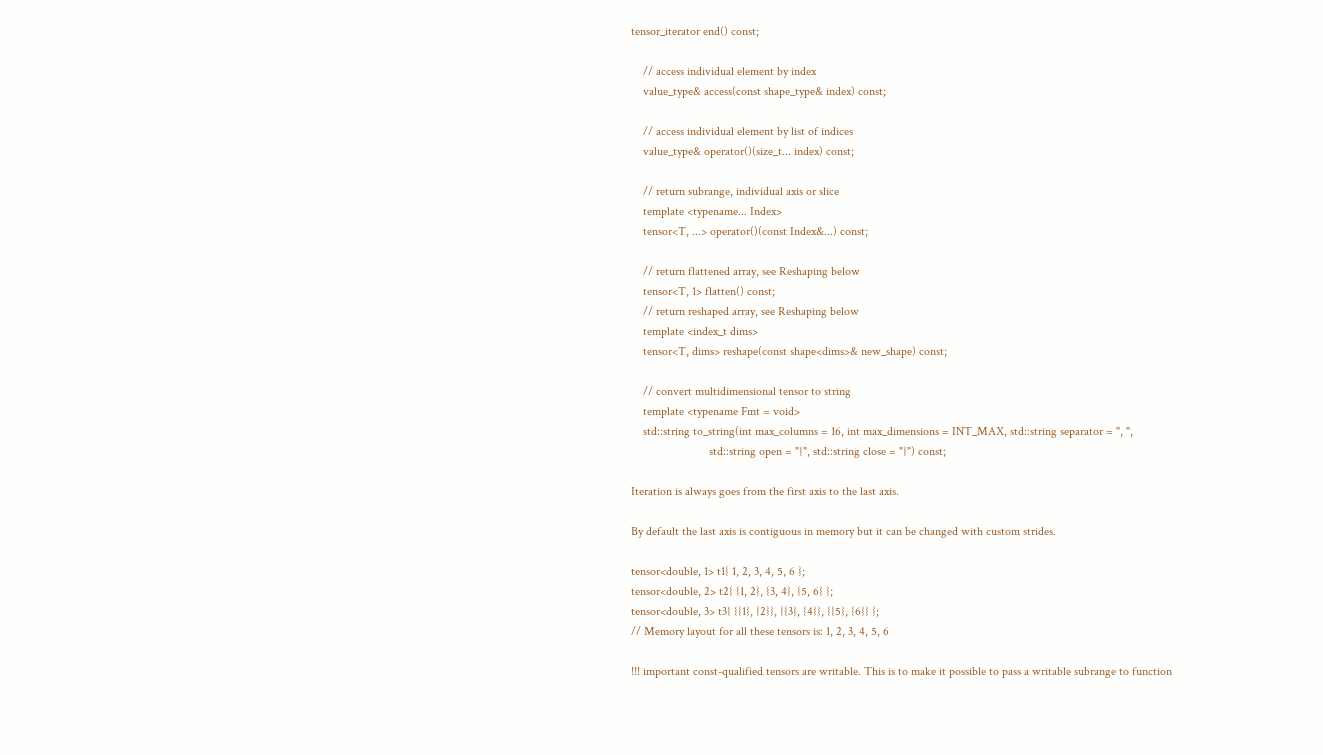tensor_iterator end() const;

    // access individual element by index
    value_type& access(const shape_type& index) const;

    // access individual element by list of indices
    value_type& operator()(size_t... index) const;

    // return subrange, individual axis or slice
    template <typename... Index>
    tensor<T, ...> operator()(const Index&...) const;

    // return flattened array, see Reshaping below
    tensor<T, 1> flatten() const;
    // return reshaped array, see Reshaping below
    template <index_t dims>
    tensor<T, dims> reshape(const shape<dims>& new_shape) const;

    // convert multidimensional tensor to string
    template <typename Fmt = void>
    std::string to_string(int max_columns = 16, int max_dimensions = INT_MAX, std::string separator = ", ",
                          std::string open = "{", std::string close = "}") const;

Iteration is always goes from the first axis to the last axis.

By default the last axis is contiguous in memory but it can be changed with custom strides.

tensor<double, 1> t1{ 1, 2, 3, 4, 5, 6 };
tensor<double, 2> t2{ {1, 2}, {3, 4}, {5, 6} };
tensor<double, 3> t3{ {{1}, {2}}, {{3}, {4}}, {{5}, {6}} };
// Memory layout for all these tensors is: 1, 2, 3, 4, 5, 6

!!! important const-qualified tensors are writable. This is to make it possible to pass a writable subrange to function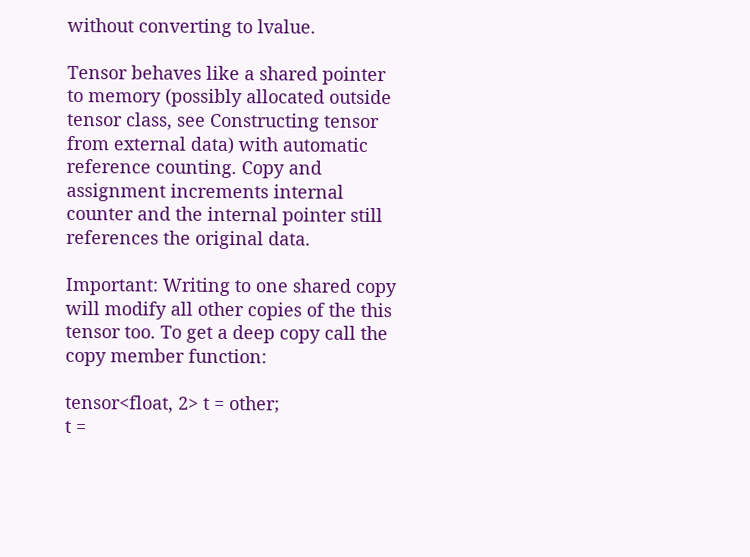without converting to lvalue.

Tensor behaves like a shared pointer to memory (possibly allocated outside tensor class, see Constructing tensor from external data) with automatic reference counting. Copy and assignment increments internal counter and the internal pointer still references the original data.

Important: Writing to one shared copy will modify all other copies of the this tensor too. To get a deep copy call the copy member function:

tensor<float, 2> t = other;
t =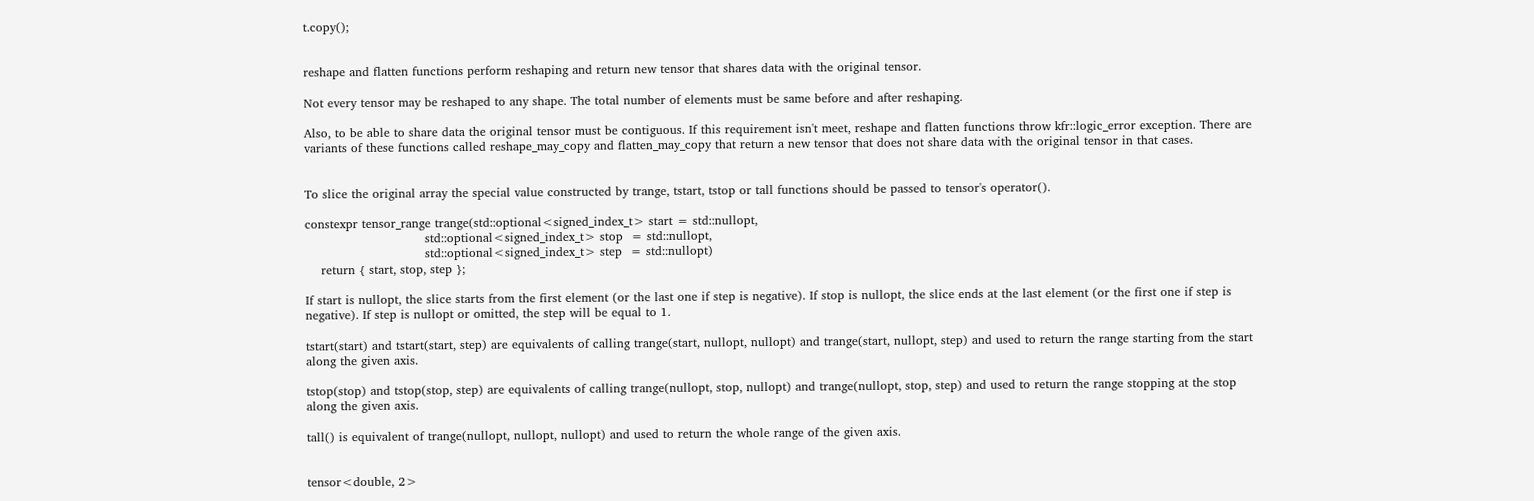t.copy();


reshape and flatten functions perform reshaping and return new tensor that shares data with the original tensor.

Not every tensor may be reshaped to any shape. The total number of elements must be same before and after reshaping.

Also, to be able to share data the original tensor must be contiguous. If this requirement isn't meet, reshape and flatten functions throw kfr::logic_error exception. There are variants of these functions called reshape_may_copy and flatten_may_copy that return a new tensor that does not share data with the original tensor in that cases.


To slice the original array the special value constructed by trange, tstart, tstop or tall functions should be passed to tensor's operator().

constexpr tensor_range trange(std::optional<signed_index_t> start = std::nullopt,
                              std::optional<signed_index_t> stop  = std::nullopt,
                              std::optional<signed_index_t> step  = std::nullopt)
    return { start, stop, step };

If start is nullopt, the slice starts from the first element (or the last one if step is negative). If stop is nullopt, the slice ends at the last element (or the first one if step is negative). If step is nullopt or omitted, the step will be equal to 1.

tstart(start) and tstart(start, step) are equivalents of calling trange(start, nullopt, nullopt) and trange(start, nullopt, step) and used to return the range starting from the start along the given axis.

tstop(stop) and tstop(stop, step) are equivalents of calling trange(nullopt, stop, nullopt) and trange(nullopt, stop, step) and used to return the range stopping at the stop along the given axis.

tall() is equivalent of trange(nullopt, nullopt, nullopt) and used to return the whole range of the given axis.


tensor<double, 2>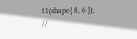t1(shape{ 8, 6 });
//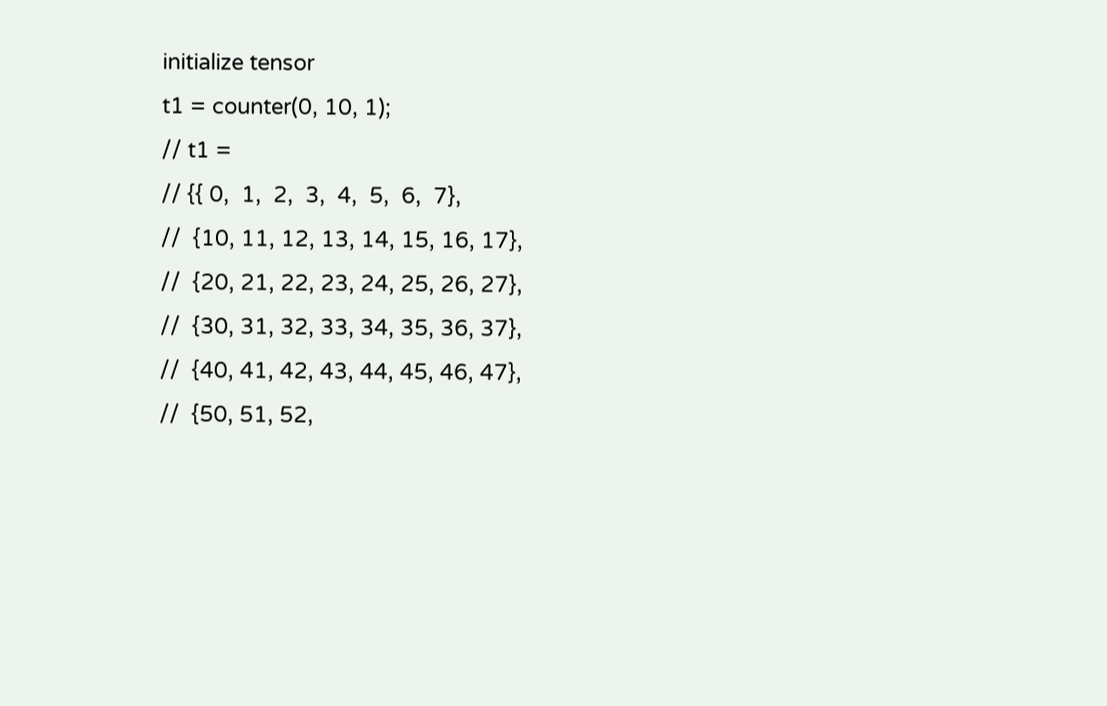initialize tensor
t1 = counter(0, 10, 1);
// t1 =
// {{ 0,  1,  2,  3,  4,  5,  6,  7},
//  {10, 11, 12, 13, 14, 15, 16, 17},
//  {20, 21, 22, 23, 24, 25, 26, 27},
//  {30, 31, 32, 33, 34, 35, 36, 37},
//  {40, 41, 42, 43, 44, 45, 46, 47},
//  {50, 51, 52,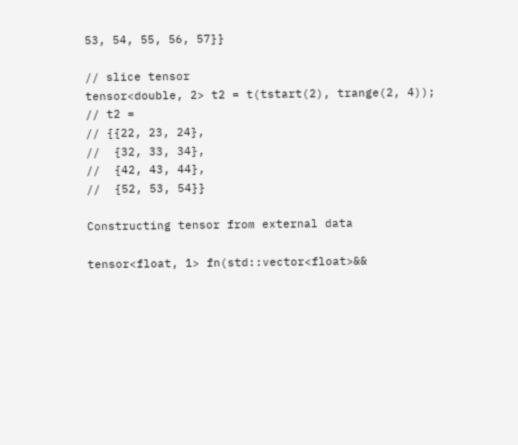53, 54, 55, 56, 57}}

// slice tensor
tensor<double, 2> t2 = t(tstart(2), trange(2, 4));
// t2 =
// {{22, 23, 24},
//  {32, 33, 34},
//  {42, 43, 44},
//  {52, 53, 54}}

Constructing tensor from external data

tensor<float, 1> fn(std::vector<float>&&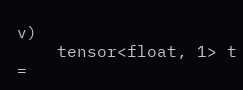v)
    tensor<float, 1> t =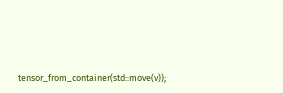tensor_from_container(std::move(v));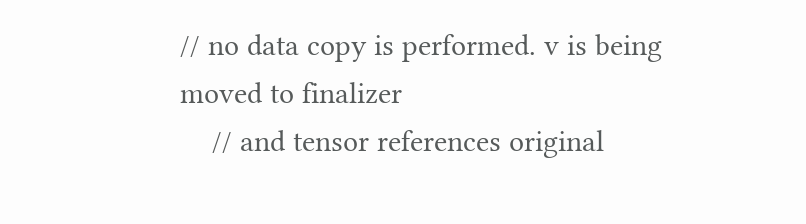// no data copy is performed. v is being moved to finalizer
    // and tensor references original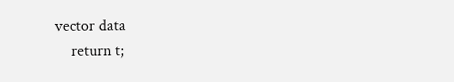vector data
    return t;